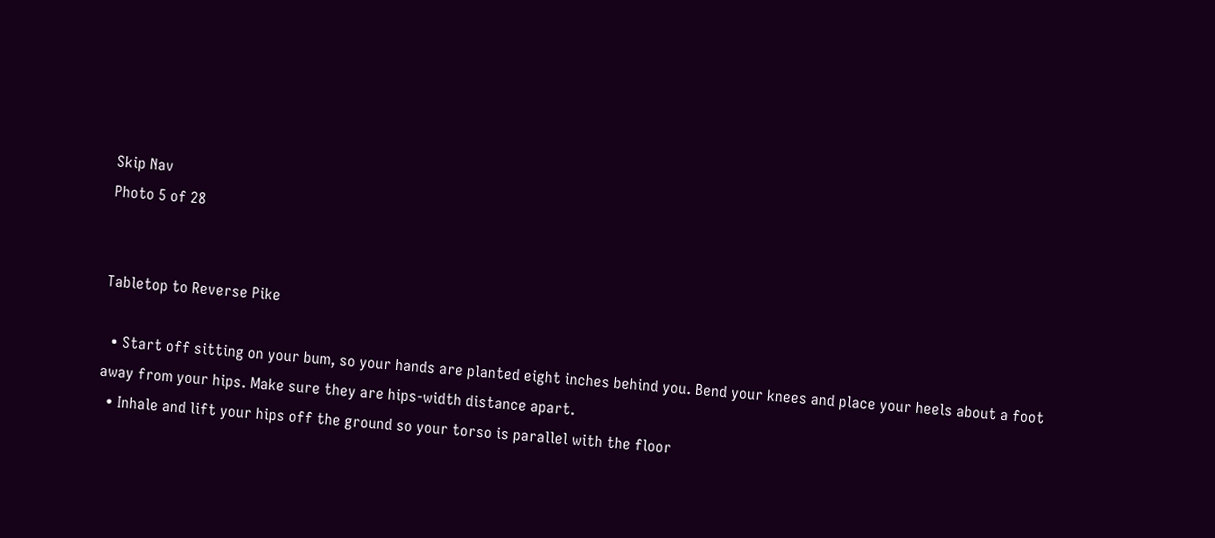Skip Nav
Photo 5 of 28


Tabletop to Reverse Pike

  • Start off sitting on your bum, so your hands are planted eight inches behind you. Bend your knees and place your heels about a foot away from your hips. Make sure they are hips-width distance apart.
  • Inhale and lift your hips off the ground so your torso is parallel with the floor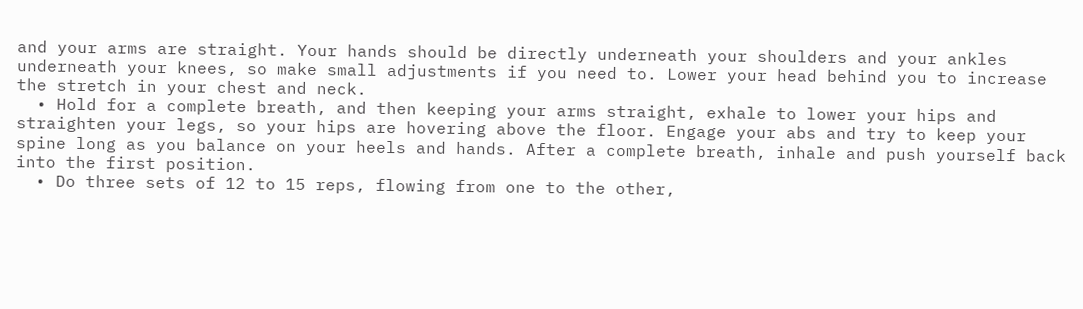and your arms are straight. Your hands should be directly underneath your shoulders and your ankles underneath your knees, so make small adjustments if you need to. Lower your head behind you to increase the stretch in your chest and neck.
  • Hold for a complete breath, and then keeping your arms straight, exhale to lower your hips and straighten your legs, so your hips are hovering above the floor. Engage your abs and try to keep your spine long as you balance on your heels and hands. After a complete breath, inhale and push yourself back into the first position.
  • Do three sets of 12 to 15 reps, flowing from one to the other,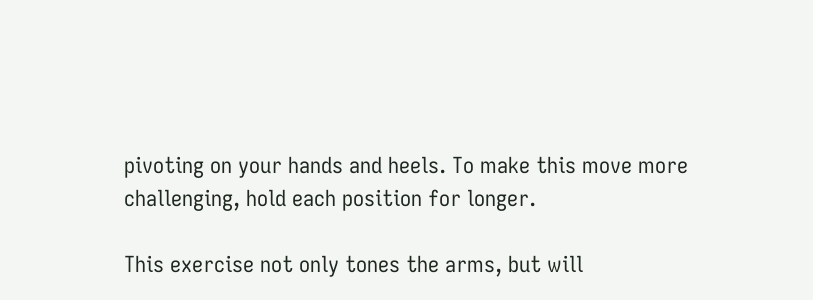pivoting on your hands and heels. To make this move more challenging, hold each position for longer.

This exercise not only tones the arms, but will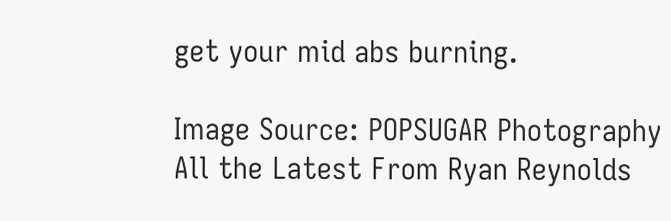get your mid abs burning.

Image Source: POPSUGAR Photography
All the Latest From Ryan Reynolds